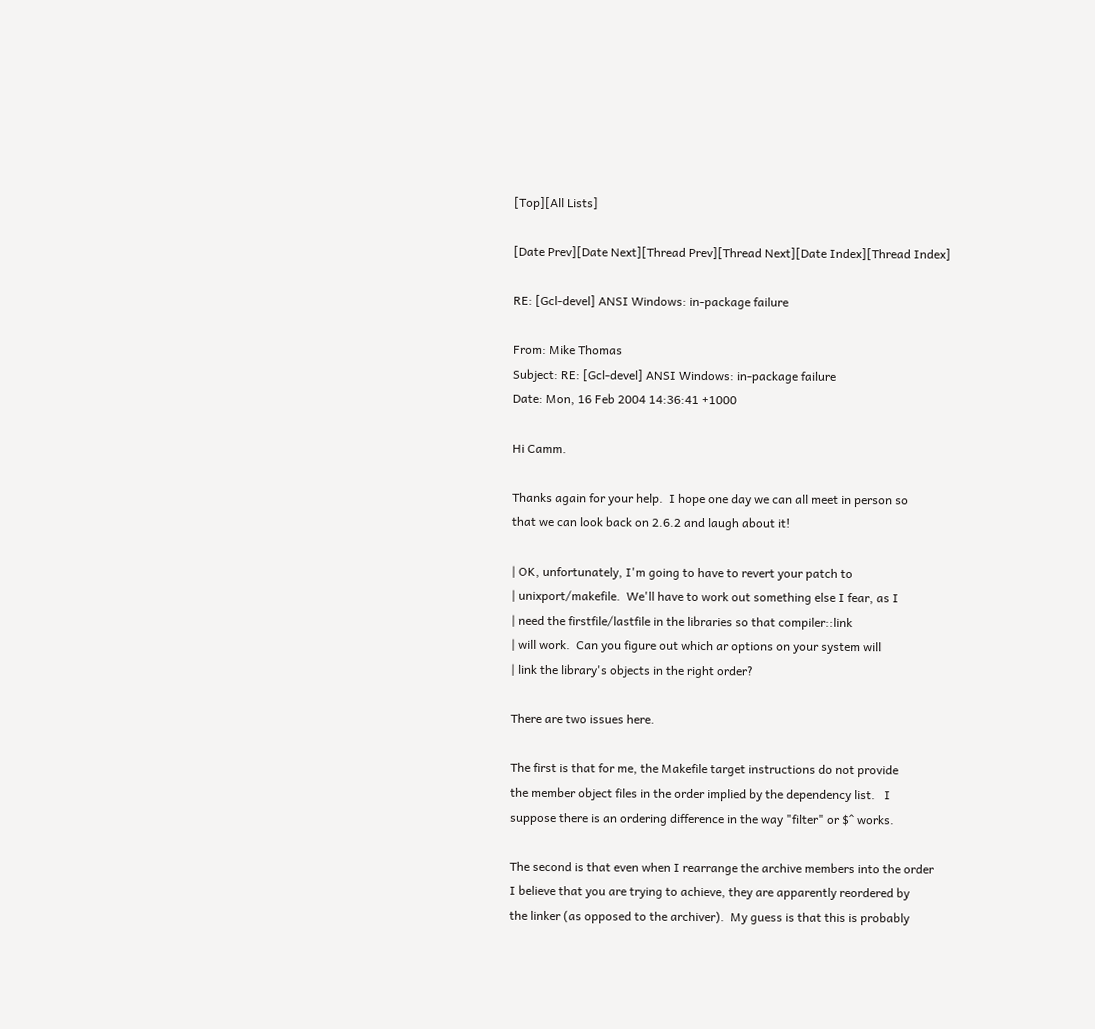[Top][All Lists]

[Date Prev][Date Next][Thread Prev][Thread Next][Date Index][Thread Index]

RE: [Gcl-devel] ANSI Windows: in-package failure

From: Mike Thomas
Subject: RE: [Gcl-devel] ANSI Windows: in-package failure
Date: Mon, 16 Feb 2004 14:36:41 +1000

Hi Camm.

Thanks again for your help.  I hope one day we can all meet in person so
that we can look back on 2.6.2 and laugh about it!

| OK, unfortunately, I'm going to have to revert your patch to
| unixport/makefile.  We'll have to work out something else I fear, as I
| need the firstfile/lastfile in the libraries so that compiler::link
| will work.  Can you figure out which ar options on your system will
| link the library's objects in the right order?

There are two issues here.

The first is that for me, the Makefile target instructions do not provide
the member object files in the order implied by the dependency list.   I
suppose there is an ordering difference in the way "filter" or $^ works.

The second is that even when I rearrange the archive members into the order
I believe that you are trying to achieve, they are apparently reordered by
the linker (as opposed to the archiver).  My guess is that this is probably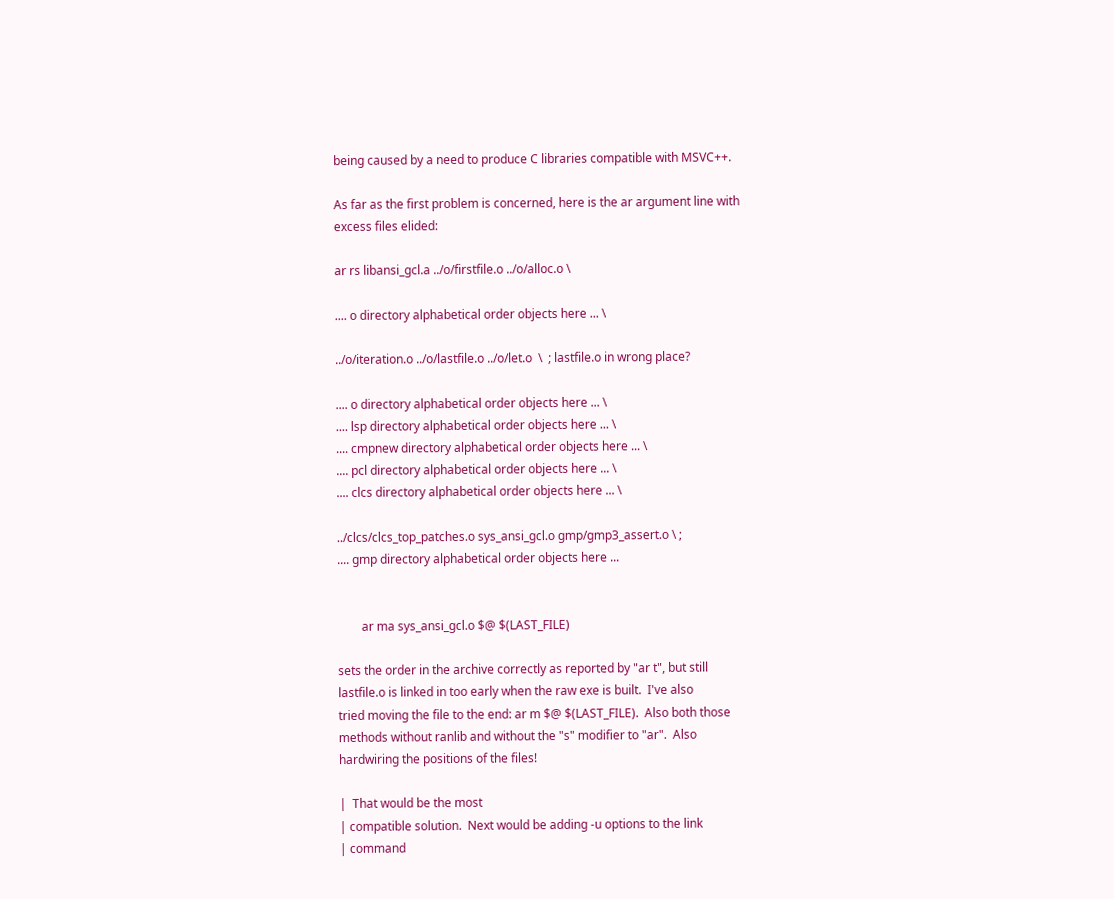being caused by a need to produce C libraries compatible with MSVC++.

As far as the first problem is concerned, here is the ar argument line with
excess files elided:

ar rs libansi_gcl.a ../o/firstfile.o ../o/alloc.o \

.... o directory alphabetical order objects here ... \

../o/iteration.o ../o/lastfile.o ../o/let.o  \  ; lastfile.o in wrong place?

.... o directory alphabetical order objects here ... \
.... lsp directory alphabetical order objects here ... \
.... cmpnew directory alphabetical order objects here ... \
.... pcl directory alphabetical order objects here ... \
.... clcs directory alphabetical order objects here ... \

../clcs/clcs_top_patches.o sys_ansi_gcl.o gmp/gmp3_assert.o \ ;
.... gmp directory alphabetical order objects here ...


        ar ma sys_ansi_gcl.o $@ $(LAST_FILE)

sets the order in the archive correctly as reported by "ar t", but still
lastfile.o is linked in too early when the raw exe is built.  I've also
tried moving the file to the end: ar m $@ $(LAST_FILE).  Also both those
methods without ranlib and without the "s" modifier to "ar".  Also
hardwiring the positions of the files!

|  That would be the most
| compatible solution.  Next would be adding -u options to the link
| command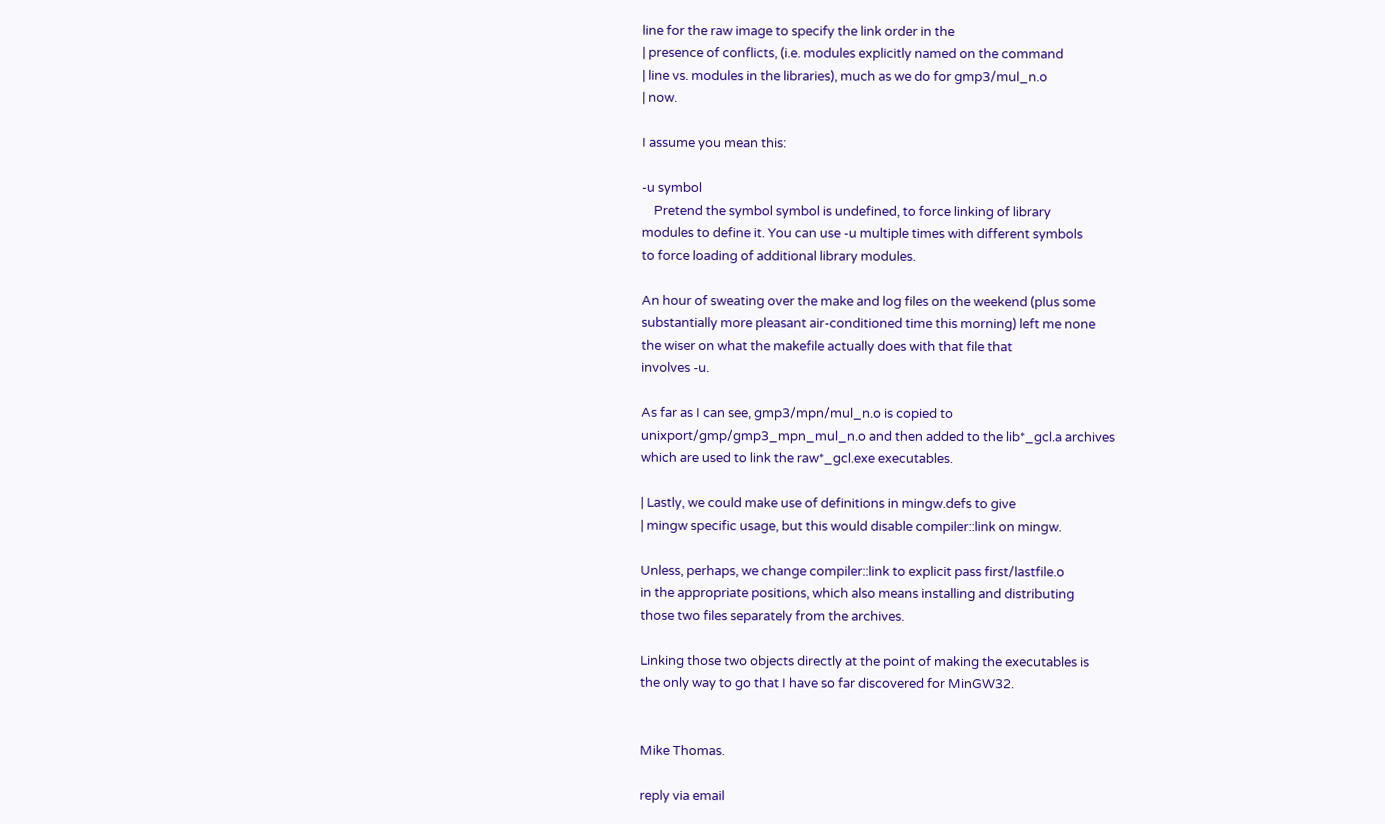line for the raw image to specify the link order in the
| presence of conflicts, (i.e. modules explicitly named on the command
| line vs. modules in the libraries), much as we do for gmp3/mul_n.o
| now.

I assume you mean this:

-u symbol
    Pretend the symbol symbol is undefined, to force linking of library
modules to define it. You can use -u multiple times with different symbols
to force loading of additional library modules.

An hour of sweating over the make and log files on the weekend (plus some
substantially more pleasant air-conditioned time this morning) left me none
the wiser on what the makefile actually does with that file that
involves -u.

As far as I can see, gmp3/mpn/mul_n.o is copied to
unixport/gmp/gmp3_mpn_mul_n.o and then added to the lib*_gcl.a archives
which are used to link the raw*_gcl.exe executables.

| Lastly, we could make use of definitions in mingw.defs to give
| mingw specific usage, but this would disable compiler::link on mingw.

Unless, perhaps, we change compiler::link to explicit pass first/lastfile.o
in the appropriate positions, which also means installing and distributing
those two files separately from the archives.

Linking those two objects directly at the point of making the executables is
the only way to go that I have so far discovered for MinGW32.


Mike Thomas.

reply via email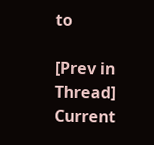to

[Prev in Thread] Current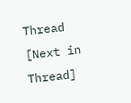Thread [Next in Thread]